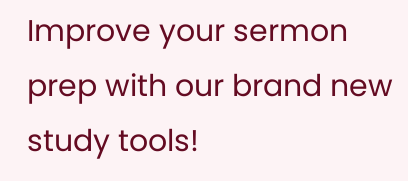Improve your sermon prep with our brand new study tools!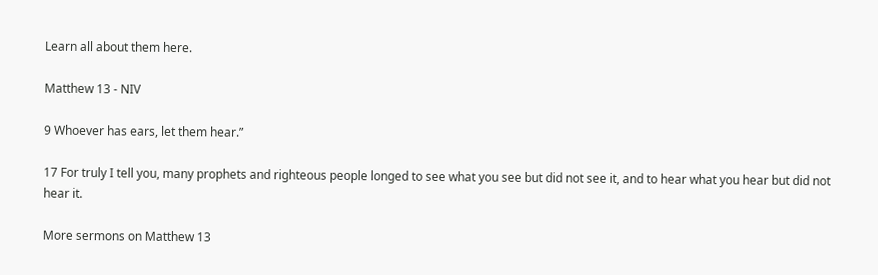Learn all about them here.

Matthew 13 - NIV

9 Whoever has ears, let them hear.”

17 For truly I tell you, many prophets and righteous people longed to see what you see but did not see it, and to hear what you hear but did not hear it.

More sermons on Matthew 13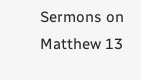Sermons on Matthew 13